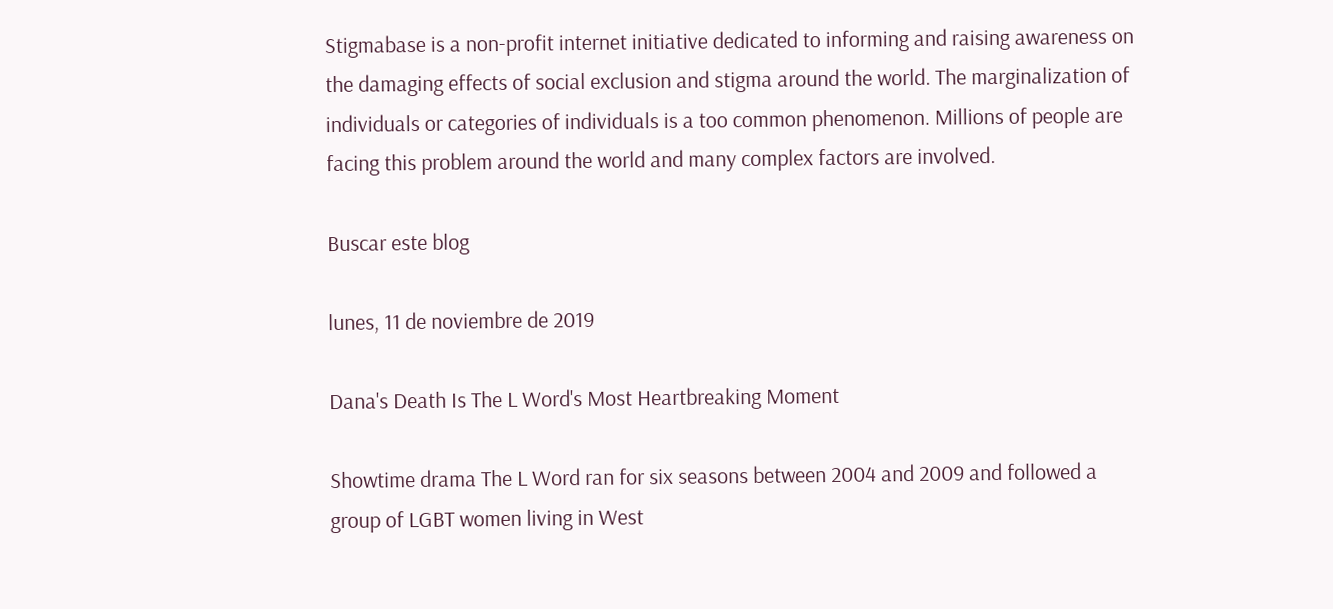Stigmabase is a non-profit internet initiative dedicated to informing and raising awareness on the damaging effects of social exclusion and stigma around the world. The marginalization of individuals or categories of individuals is a too common phenomenon. Millions of people are facing this problem around the world and many complex factors are involved.

Buscar este blog

lunes, 11 de noviembre de 2019

Dana's Death Is The L Word's Most Heartbreaking Moment

Showtime drama The L Word ran for six seasons between 2004 and 2009 and followed a group of LGBT women living in West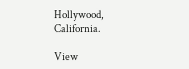Hollywood, California.

View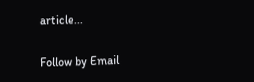article...

Follow by Email